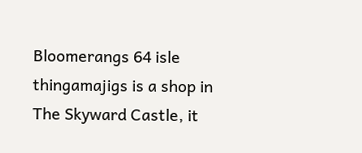Bloomerangs 64 isle thingamajigs is a shop in The Skyward Castle, it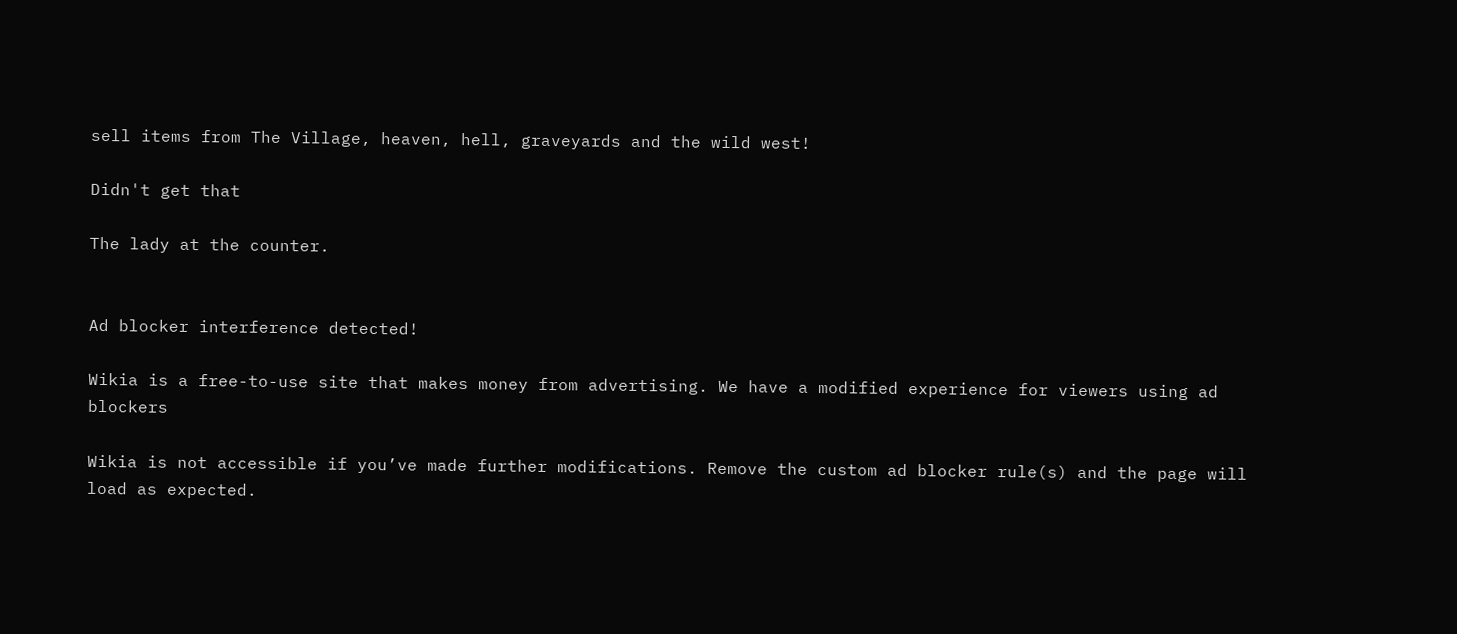sell items from The Village, heaven, hell, graveyards and the wild west!

Didn't get that

The lady at the counter.


Ad blocker interference detected!

Wikia is a free-to-use site that makes money from advertising. We have a modified experience for viewers using ad blockers

Wikia is not accessible if you’ve made further modifications. Remove the custom ad blocker rule(s) and the page will load as expected.